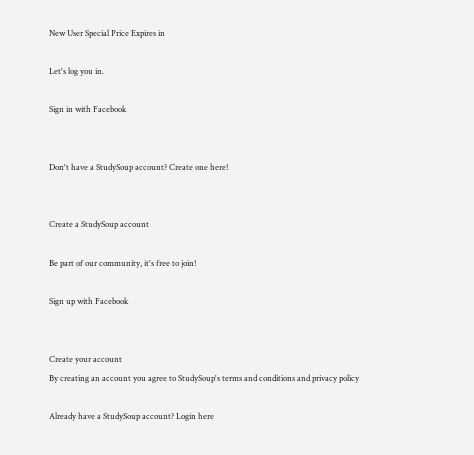New User Special Price Expires in

Let's log you in.

Sign in with Facebook


Don't have a StudySoup account? Create one here!


Create a StudySoup account

Be part of our community, it's free to join!

Sign up with Facebook


Create your account
By creating an account you agree to StudySoup's terms and conditions and privacy policy

Already have a StudySoup account? Login here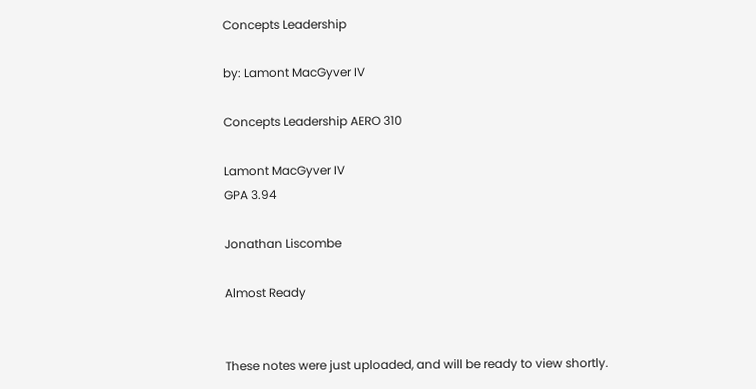Concepts Leadership

by: Lamont MacGyver IV

Concepts Leadership AERO 310

Lamont MacGyver IV
GPA 3.94

Jonathan Liscombe

Almost Ready


These notes were just uploaded, and will be ready to view shortly.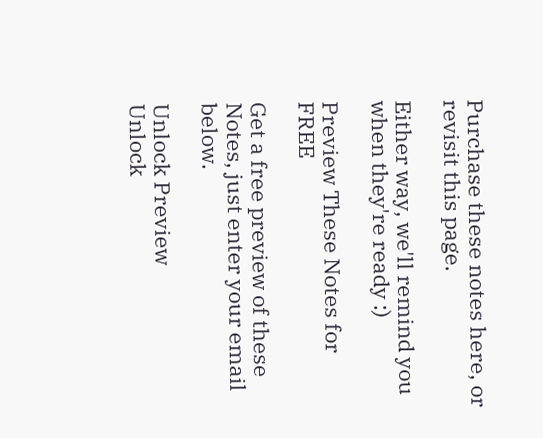Purchase these notes here, or revisit this page.

Either way, we'll remind you when they're ready :)

Preview These Notes for FREE

Get a free preview of these Notes, just enter your email below.

Unlock Preview
Unlock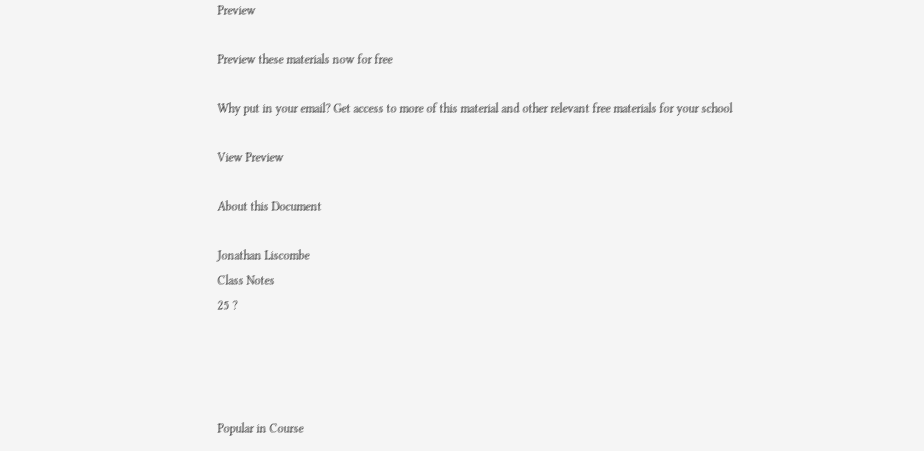Preview

Preview these materials now for free

Why put in your email? Get access to more of this material and other relevant free materials for your school

View Preview

About this Document

Jonathan Liscombe
Class Notes
25 ?




Popular in Course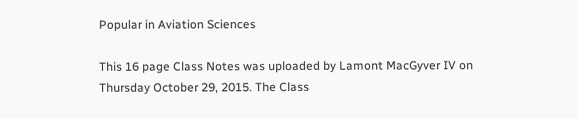Popular in Aviation Sciences

This 16 page Class Notes was uploaded by Lamont MacGyver IV on Thursday October 29, 2015. The Class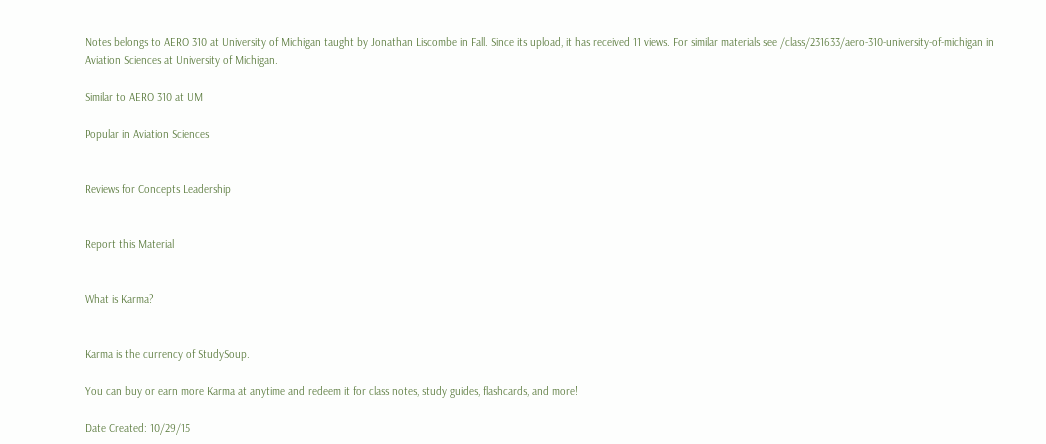Notes belongs to AERO 310 at University of Michigan taught by Jonathan Liscombe in Fall. Since its upload, it has received 11 views. For similar materials see /class/231633/aero-310-university-of-michigan in Aviation Sciences at University of Michigan.

Similar to AERO 310 at UM

Popular in Aviation Sciences


Reviews for Concepts Leadership


Report this Material


What is Karma?


Karma is the currency of StudySoup.

You can buy or earn more Karma at anytime and redeem it for class notes, study guides, flashcards, and more!

Date Created: 10/29/15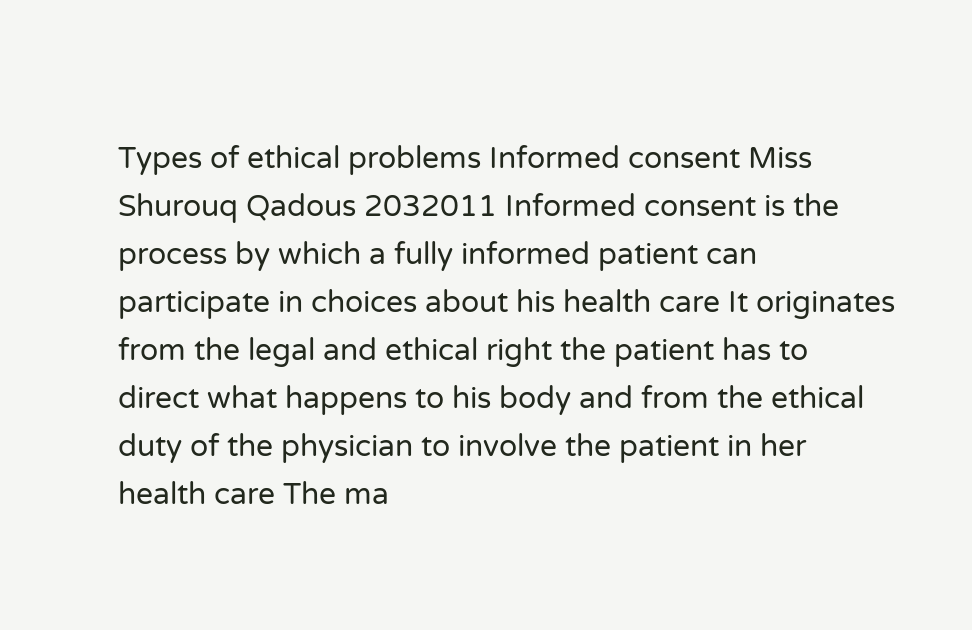Types of ethical problems Informed consent Miss Shurouq Qadous 2032011 Informed consent is the process by which a fully informed patient can participate in choices about his health care It originates from the legal and ethical right the patient has to direct what happens to his body and from the ethical duty of the physician to involve the patient in her health care The ma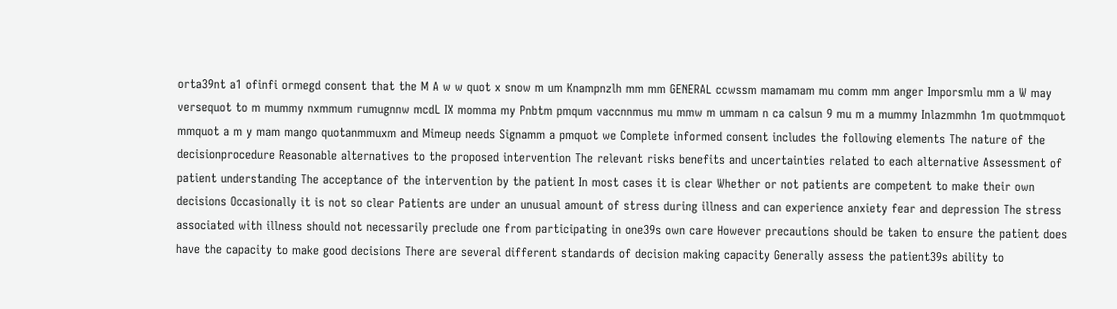orta39nt a1 ofinfi ormegd consent that the M A w w quot x snow m um Knampnzlh mm mm GENERAL ccwssm mamamam mu comm mm anger Imporsmlu mm a W may versequot to m mummy nxmmum rumugnnw mcdL IX momma my Pnbtm pmqum vaccnnmus mu mmw m ummam n ca calsun 9 mu m a mummy Inlazmmhn 1m quotmmquot mmquot a m y mam mango quotanmmuxm and Mimeup needs Signamm a pmquot we Complete informed consent includes the following elements The nature of the decisionprocedure Reasonable alternatives to the proposed intervention The relevant risks benefits and uncertainties related to each alternative Assessment of patient understanding The acceptance of the intervention by the patient In most cases it is clear Whether or not patients are competent to make their own decisions Occasionally it is not so clear Patients are under an unusual amount of stress during illness and can experience anxiety fear and depression The stress associated with illness should not necessarily preclude one from participating in one39s own care However precautions should be taken to ensure the patient does have the capacity to make good decisions There are several different standards of decision making capacity Generally assess the patient39s ability to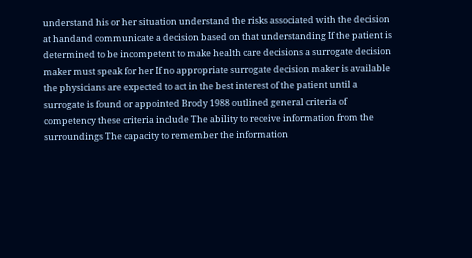understand his or her situation understand the risks associated with the decision at handand communicate a decision based on that understanding If the patient is determined to be incompetent to make health care decisions a surrogate decision maker must speak for her If no appropriate surrogate decision maker is available the physicians are expected to act in the best interest of the patient until a surrogate is found or appointed Brody 1988 outlined general criteria of competency these criteria include The ability to receive information from the surroundings The capacity to remember the information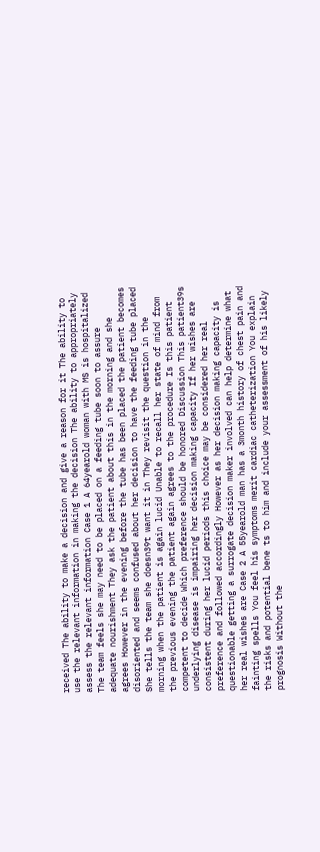received The ability to make a decision and give a reason for it The ability to use the relevant information in making the decision The ability to appropriately assess the relevant information Case 1 A 64yearold woman with MS is hospitalized The team feels she may need to be placed on a feeding tube soon to assure adequate nourishment They ask the patient about this in the morning and she agrees However in the evening before the tube has been placed the patient becomes disoriented and seems confused about her decision to have the feeding tube placed She tells the team she doesn39t want it in They revisit the question in the morning when the patient is again lucid Unable to recall her state of mind from the previous evening the patient again agrees to the procedure Is this patient competent to decide Which preference should be honored Discussion This patient39s underlying disease is impairing her decision making capacity If her wishes are consistent during her lucid periods this choice may be considered her real preference and followed accordingly However as her decision making capacity is questionable getting a surrogate decision maker involved can help determine what her real wishes are Case 2 A 55yearold man has a 3month history of chest pain and fainting spells You feel his symptoms merit cardiac catheterization You explain the risks and potential bene ts to him and include your assessment of his likely prognosis Without the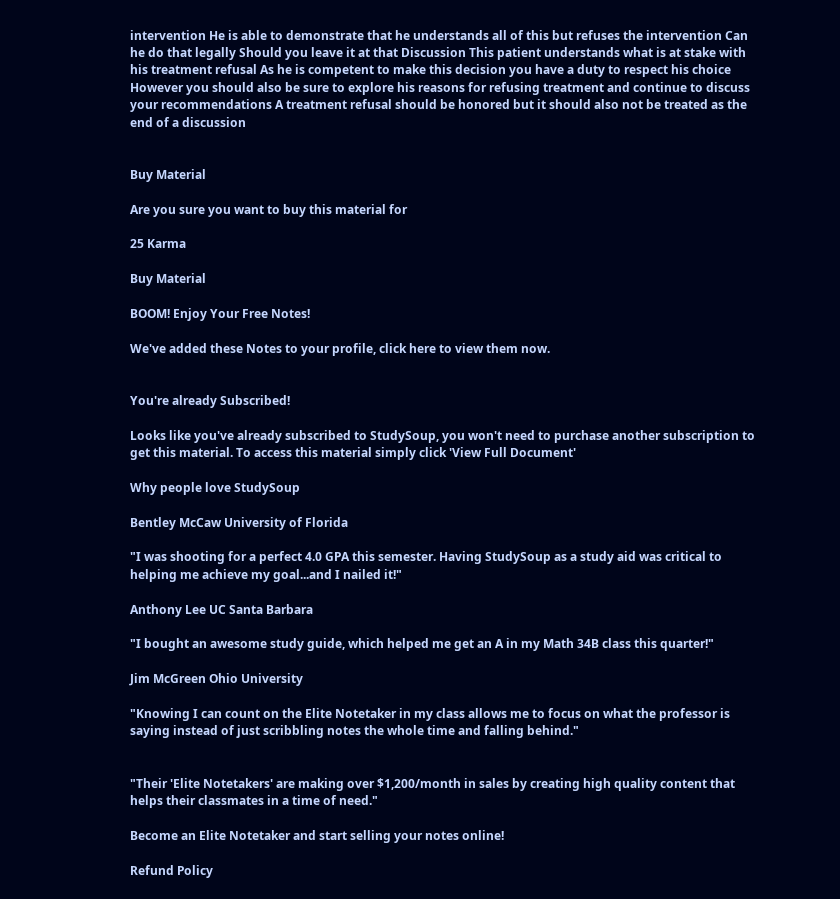intervention He is able to demonstrate that he understands all of this but refuses the intervention Can he do that legally Should you leave it at that Discussion This patient understands what is at stake with his treatment refusal As he is competent to make this decision you have a duty to respect his choice However you should also be sure to explore his reasons for refusing treatment and continue to discuss your recommendations A treatment refusal should be honored but it should also not be treated as the end of a discussion


Buy Material

Are you sure you want to buy this material for

25 Karma

Buy Material

BOOM! Enjoy Your Free Notes!

We've added these Notes to your profile, click here to view them now.


You're already Subscribed!

Looks like you've already subscribed to StudySoup, you won't need to purchase another subscription to get this material. To access this material simply click 'View Full Document'

Why people love StudySoup

Bentley McCaw University of Florida

"I was shooting for a perfect 4.0 GPA this semester. Having StudySoup as a study aid was critical to helping me achieve my goal...and I nailed it!"

Anthony Lee UC Santa Barbara

"I bought an awesome study guide, which helped me get an A in my Math 34B class this quarter!"

Jim McGreen Ohio University

"Knowing I can count on the Elite Notetaker in my class allows me to focus on what the professor is saying instead of just scribbling notes the whole time and falling behind."


"Their 'Elite Notetakers' are making over $1,200/month in sales by creating high quality content that helps their classmates in a time of need."

Become an Elite Notetaker and start selling your notes online!

Refund Policy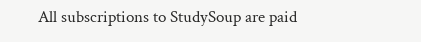All subscriptions to StudySoup are paid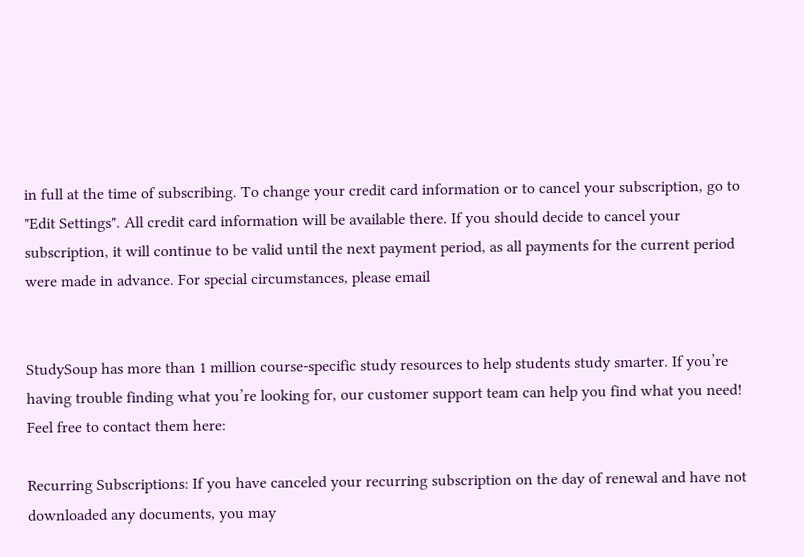in full at the time of subscribing. To change your credit card information or to cancel your subscription, go to "Edit Settings". All credit card information will be available there. If you should decide to cancel your subscription, it will continue to be valid until the next payment period, as all payments for the current period were made in advance. For special circumstances, please email


StudySoup has more than 1 million course-specific study resources to help students study smarter. If you’re having trouble finding what you’re looking for, our customer support team can help you find what you need! Feel free to contact them here:

Recurring Subscriptions: If you have canceled your recurring subscription on the day of renewal and have not downloaded any documents, you may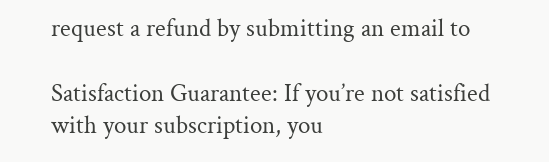request a refund by submitting an email to

Satisfaction Guarantee: If you’re not satisfied with your subscription, you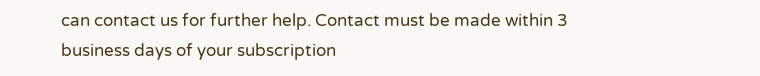can contact us for further help. Contact must be made within 3 business days of your subscription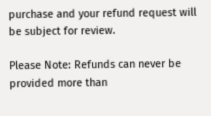purchase and your refund request will be subject for review.

Please Note: Refunds can never be provided more than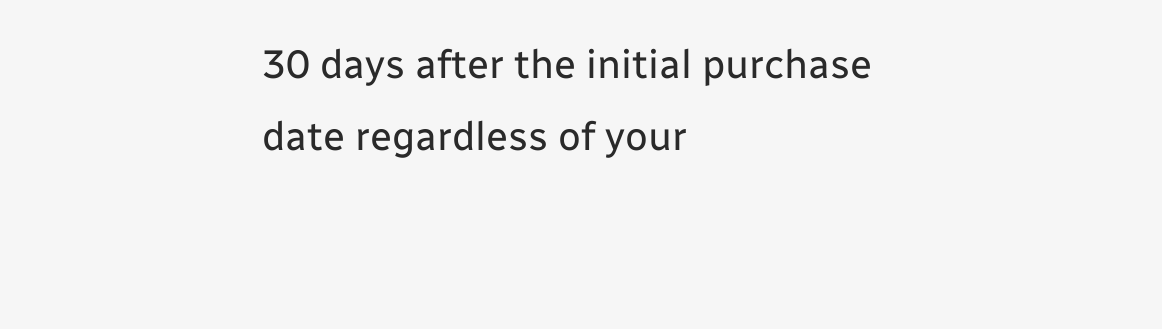30 days after the initial purchase date regardless of your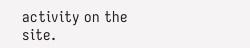activity on the site.